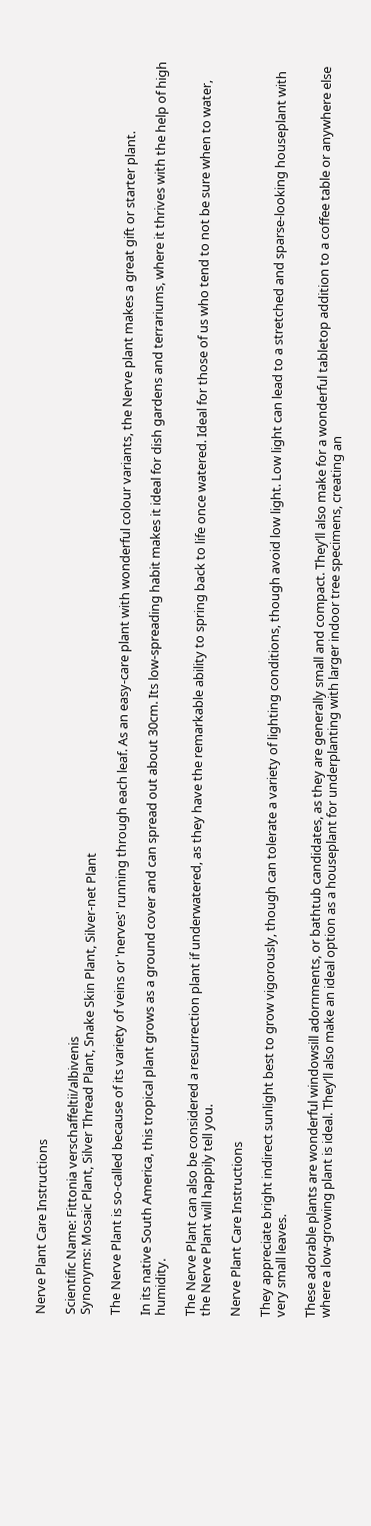Nerve Plant Care Instructions

Scientific Name: Fittonia verschaffeltii/albivenis
Synonyms: Mosaic Plant, Silver Thread Plant, Snake Skin Plant, Silver-net Plant

The Nerve Plant is so-called because of its variety of veins or 'nerves' running through each leaf. As an easy-care plant with wonderful colour variants, the Nerve plant makes a great gift or starter plant.

In its native South America, this tropical plant grows as a ground cover and can spread out about 30cm. Its low-spreading habit makes it ideal for dish gardens and terrariums, where it thrives with the help of high humidity.

The Nerve Plant can also be considered a resurrection plant if underwatered, as they have the remarkable ability to spring back to life once watered. Ideal for those of us who tend to not be sure when to water, the Nerve Plant will happily tell you.

Nerve Plant Care Instructions

They appreciate bright indirect sunlight best to grow vigorously, though can tolerate a variety of lighting conditions, though avoid low light. Low light can lead to a stretched and sparse-looking houseplant with very small leaves.

These adorable plants are wonderful windowsill adornments, or bathtub candidates, as they are generally small and compact. They’ll also make for a wonderful tabletop addition to a coffee table or anywhere else where a low-growing plant is ideal. They’ll also make an ideal option as a houseplant for underplanting with larger indoor tree specimens, creating an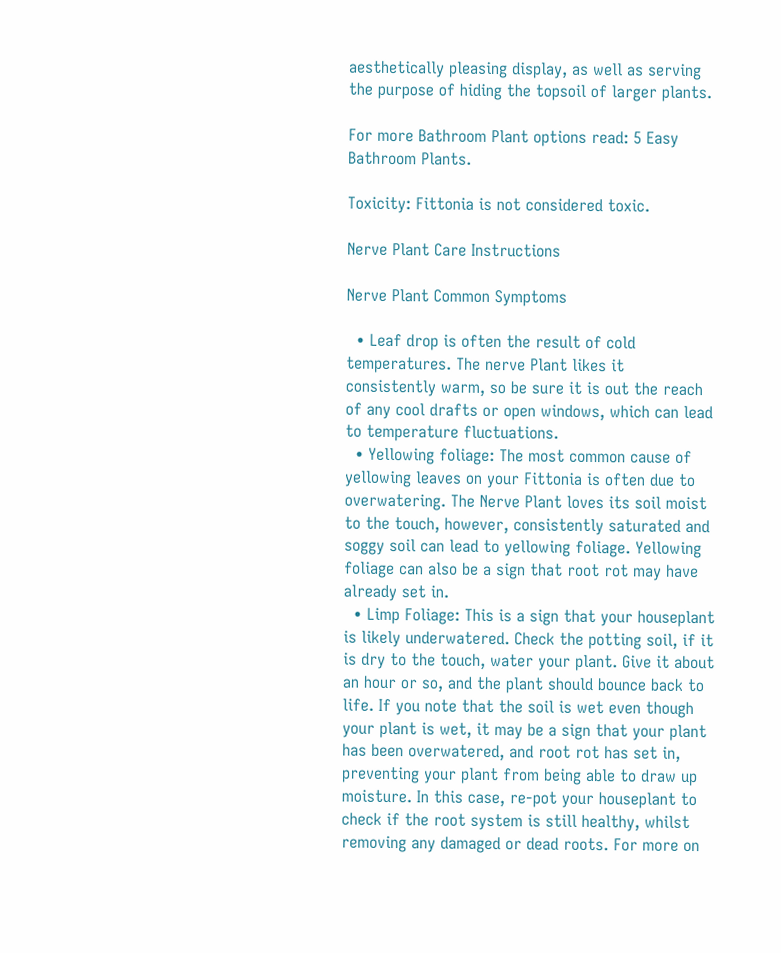aesthetically pleasing display, as well as serving the purpose of hiding the topsoil of larger plants.

For more Bathroom Plant options read: 5 Easy Bathroom Plants.

Toxicity: Fittonia is not considered toxic.

Nerve Plant Care Instructions

Nerve Plant Common Symptoms

  • Leaf drop is often the result of cold temperatures. The nerve Plant likes it consistently warm, so be sure it is out the reach of any cool drafts or open windows, which can lead to temperature fluctuations.
  • Yellowing foliage: The most common cause of yellowing leaves on your Fittonia is often due to overwatering. The Nerve Plant loves its soil moist to the touch, however, consistently saturated and soggy soil can lead to yellowing foliage. Yellowing foliage can also be a sign that root rot may have already set in.
  • Limp Foliage: This is a sign that your houseplant is likely underwatered. Check the potting soil, if it is dry to the touch, water your plant. Give it about an hour or so, and the plant should bounce back to life. If you note that the soil is wet even though your plant is wet, it may be a sign that your plant has been overwatered, and root rot has set in, preventing your plant from being able to draw up moisture. In this case, re-pot your houseplant to check if the root system is still healthy, whilst removing any damaged or dead roots. For more on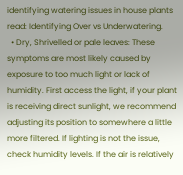identifying watering issues in house plants read: Identifying Over vs Underwatering.
  • Dry, Shrivelled or pale leaves: These symptoms are most likely caused by exposure to too much light or lack of humidity. First access the light, if your plant is receiving direct sunlight, we recommend adjusting its position to somewhere a little more filtered. If lighting is not the issue, check humidity levels. If the air is relatively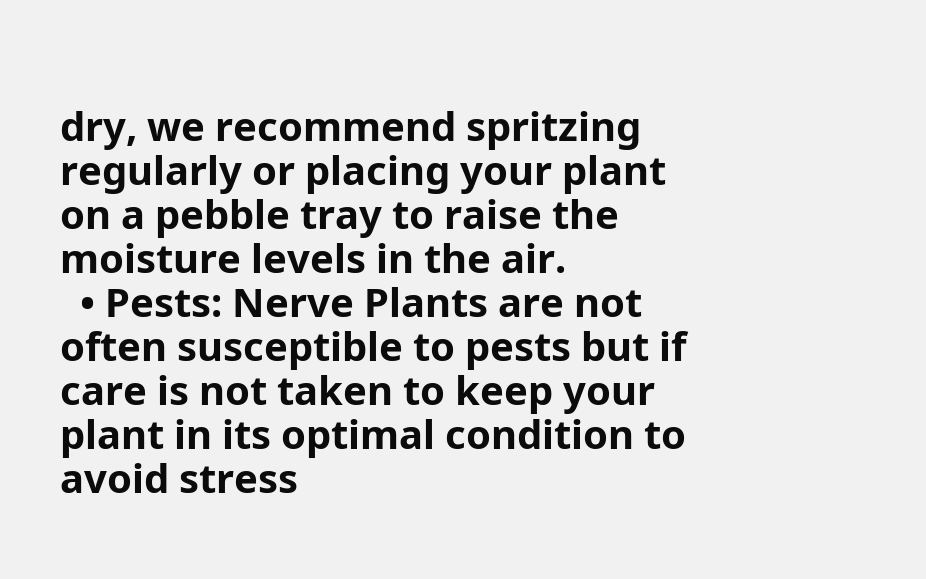dry, we recommend spritzing regularly or placing your plant on a pebble tray to raise the moisture levels in the air.
  • Pests: Nerve Plants are not often susceptible to pests but if care is not taken to keep your plant in its optimal condition to avoid stress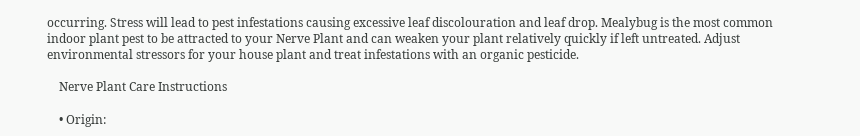occurring. Stress will lead to pest infestations causing excessive leaf discolouration and leaf drop. Mealybug is the most common indoor plant pest to be attracted to your Nerve Plant and can weaken your plant relatively quickly if left untreated. Adjust environmental stressors for your house plant and treat infestations with an organic pesticide.

    Nerve Plant Care Instructions

    • Origin: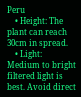Peru
    • Height: The plant can reach 30cm in spread.
    • Light:  Medium to bright filtered light is best. Avoid direct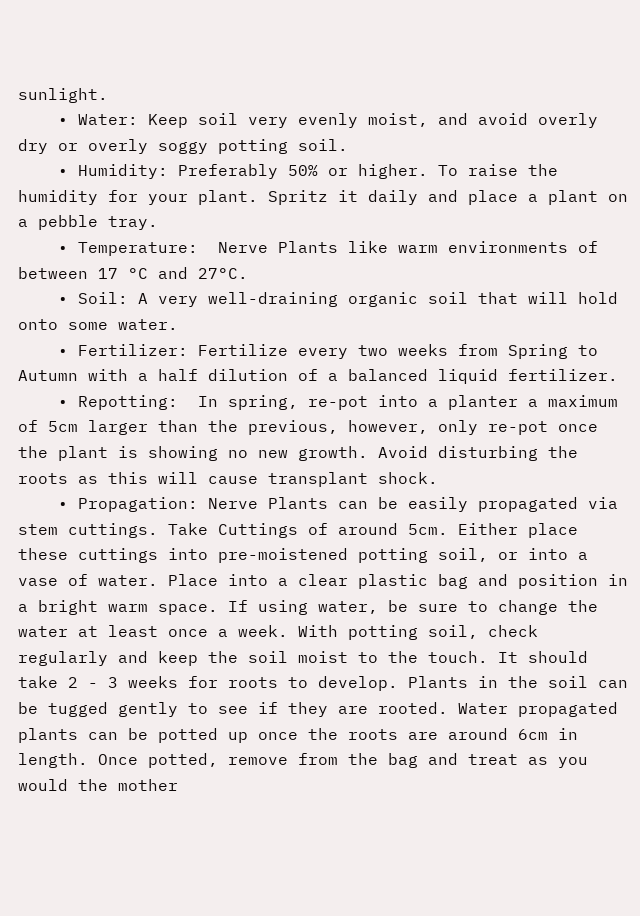sunlight.
    • Water: Keep soil very evenly moist, and avoid overly dry or overly soggy potting soil.
    • Humidity: Preferably 50% or higher. To raise the humidity for your plant. Spritz it daily and place a plant on a pebble tray.
    • Temperature:  Nerve Plants like warm environments of between 17 °C and 27°C.
    • Soil: A very well-draining organic soil that will hold onto some water.
    • Fertilizer: Fertilize every two weeks from Spring to Autumn with a half dilution of a balanced liquid fertilizer.
    • Repotting:  In spring, re-pot into a planter a maximum of 5cm larger than the previous, however, only re-pot once the plant is showing no new growth. Avoid disturbing the roots as this will cause transplant shock.
    • Propagation: Nerve Plants can be easily propagated via stem cuttings. Take Cuttings of around 5cm. Either place these cuttings into pre-moistened potting soil, or into a vase of water. Place into a clear plastic bag and position in a bright warm space. If using water, be sure to change the water at least once a week. With potting soil, check regularly and keep the soil moist to the touch. It should take 2 - 3 weeks for roots to develop. Plants in the soil can be tugged gently to see if they are rooted. Water propagated plants can be potted up once the roots are around 6cm in length. Once potted, remove from the bag and treat as you would the mother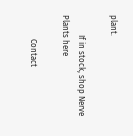plant.

          If in stock, shop Nerve Plants here

            Contact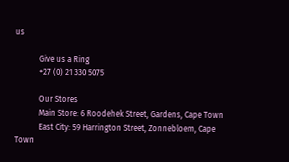us

            Give us a Ring
            +27 (0) 21 330 5075

            Our Stores
            Main Store: 6 Roodehek Street, Gardens, Cape Town
            East City: 59 Harrington Street, Zonnebloem, Cape Town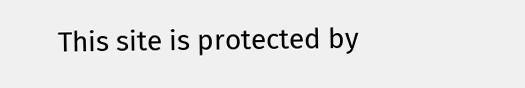This site is protected by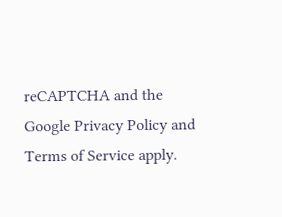reCAPTCHA and the Google Privacy Policy and Terms of Service apply.